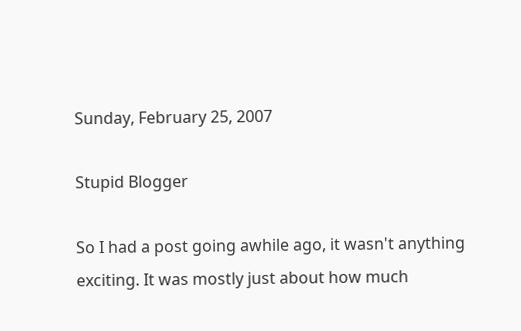Sunday, February 25, 2007

Stupid Blogger

So I had a post going awhile ago, it wasn't anything exciting. It was mostly just about how much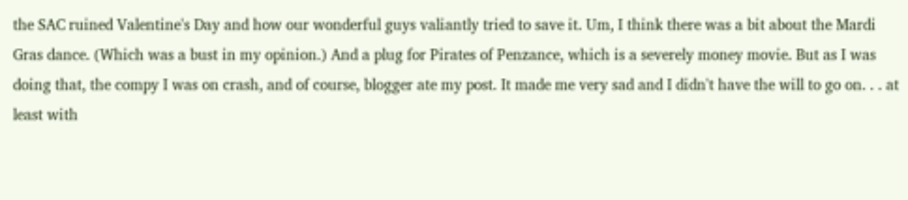the SAC ruined Valentine's Day and how our wonderful guys valiantly tried to save it. Um, I think there was a bit about the Mardi Gras dance. (Which was a bust in my opinion.) And a plug for Pirates of Penzance, which is a severely money movie. But as I was doing that, the compy I was on crash, and of course, blogger ate my post. It made me very sad and I didn't have the will to go on. . . at least with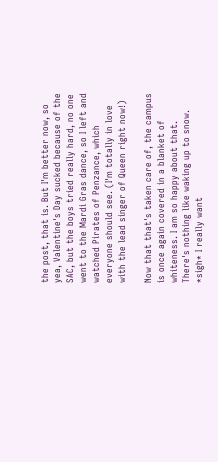the post, that is. But I'm better now, so yea, Valentine's Day sucked because of the SAC, but the boys tried really hard, no one went to the Mardi Gras dance, so I left and watched Pirates of Penzance, which everyone should see. (I'm totally in love with the lead singer of Queen right now!)

Now that that's taken care of, the campus is once again covered in a blanket of whiteness. I am so happy about that. There's nothing like waking up to snow. *sigh* I really want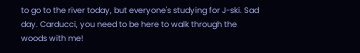to go to the river today, but everyone's studying for J-ski. Sad day. Carducci, you need to be here to walk through the woods with me!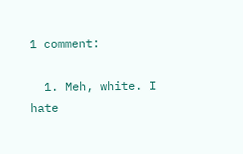1 comment:

  1. Meh, white. I hate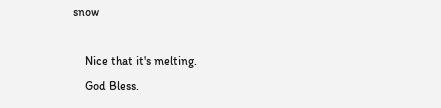snow

    Nice that it's melting.
    God Bless.